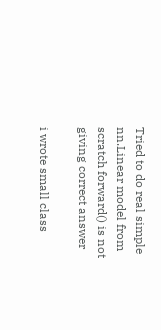Tried to do real simple nn.Linear model from scratch forward() is not giving correct answer

i wrote small class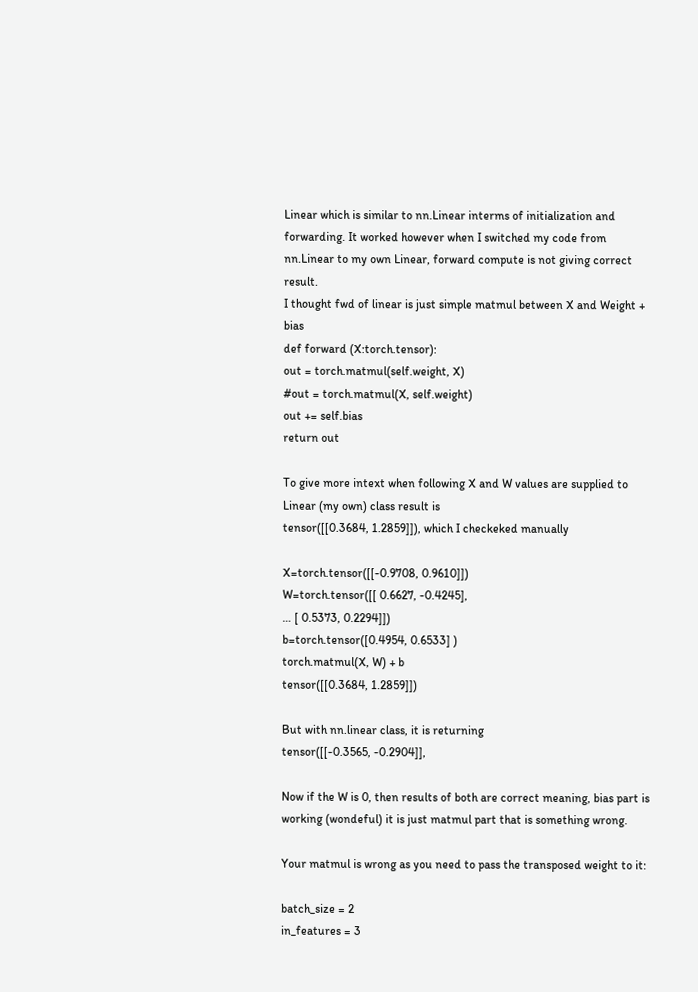Linear which is similar to nn.Linear interms of initialization and forwarding. It worked however when I switched my code from nn.Linear to my own Linear, forward compute is not giving correct result.
I thought fwd of linear is just simple matmul between X and Weight + bias
def forward (X:torch.tensor):
out = torch.matmul(self.weight, X)
#out = torch.matmul(X, self.weight)
out += self.bias
return out

To give more intext when following X and W values are supplied to Linear (my own) class result is
tensor([[0.3684, 1.2859]]), which I checkeked manually

X=torch.tensor([[-0.9708, 0.9610]])
W=torch.tensor([[ 0.6627, -0.4245],
… [ 0.5373, 0.2294]])
b=torch.tensor([0.4954, 0.6533] )
torch.matmul(X, W) + b
tensor([[0.3684, 1.2859]])

But with nn.linear class, it is returning
tensor([[-0.3565, -0.2904]],

Now if the W is 0, then results of both are correct meaning, bias part is working (wondeful) it is just matmul part that is something wrong.

Your matmul is wrong as you need to pass the transposed weight to it:

batch_size = 2
in_features = 3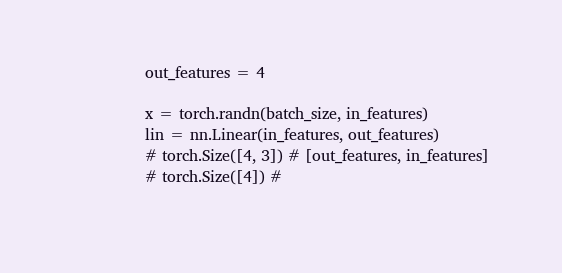out_features = 4

x = torch.randn(batch_size, in_features)
lin = nn.Linear(in_features, out_features)
# torch.Size([4, 3]) # [out_features, in_features]
# torch.Size([4]) #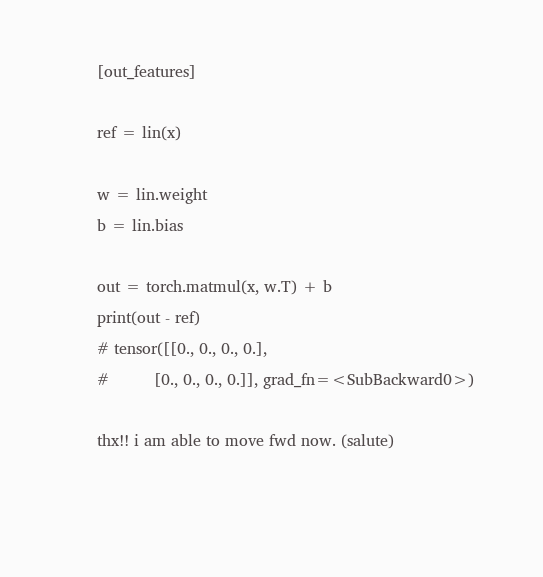[out_features]

ref = lin(x)

w = lin.weight
b = lin.bias

out = torch.matmul(x, w.T) + b
print(out - ref)
# tensor([[0., 0., 0., 0.],
#         [0., 0., 0., 0.]], grad_fn=<SubBackward0>)

thx!! i am able to move fwd now. (salute)